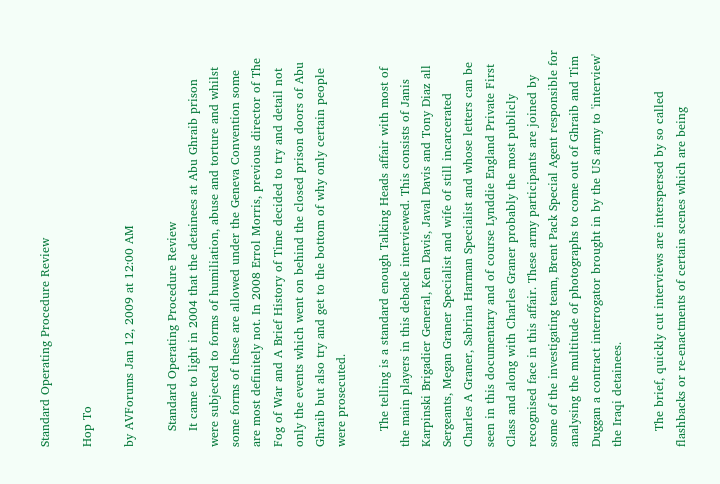Standard Operating Procedure Review

Hop To

by AVForums Jan 12, 2009 at 12:00 AM

    Standard Operating Procedure Review
    It came to light in 2004 that the detainees at Abu Ghraib prison were subjected to forms of humiliation, abuse and torture and whilst some forms of these are allowed under the Geneva Convention some are most definitely not. In 2008 Errol Morris, previous director of The Fog of War and A Brief History of Time decided to try and detail not only the events which went on behind the closed prison doors of Abu Ghraib but also try and get to the bottom of why only certain people were prosecuted.

    The telling is a standard enough Talking Heads affair with most of the main players in this debacle interviewed. This consists of Janis Karpinski Brigadier General, Ken Davis, Javal Davis and Tony Diaz all Sergeants, Megan Graner Specialist and wife of still incarcerated Charles A Graner, Sabrina Harman Specialist and whose letters can be seen in this documentary and of course Lynddie England Private First Class and along with Charles Graner probably the most publicly recognised face in this affair. These army participants are joined by some of the investigating team, Brent Pack Special Agent responsible for analysing the multitude of photographs to come out of Ghraib and Tim Duggan a contract interrogator brought in by the US army to 'interview' the Iraqi detainees.

    The brief, quickly cut interviews are interspersed by so called flashbacks or re-enactments of certain scenes which are being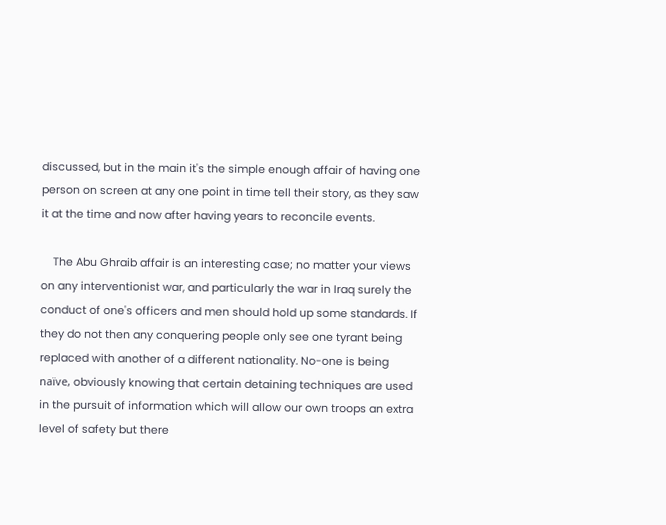discussed, but in the main it's the simple enough affair of having one person on screen at any one point in time tell their story, as they saw it at the time and now after having years to reconcile events.

    The Abu Ghraib affair is an interesting case; no matter your views on any interventionist war, and particularly the war in Iraq surely the conduct of one's officers and men should hold up some standards. If they do not then any conquering people only see one tyrant being replaced with another of a different nationality. No-one is being naïve, obviously knowing that certain detaining techniques are used in the pursuit of information which will allow our own troops an extra level of safety but there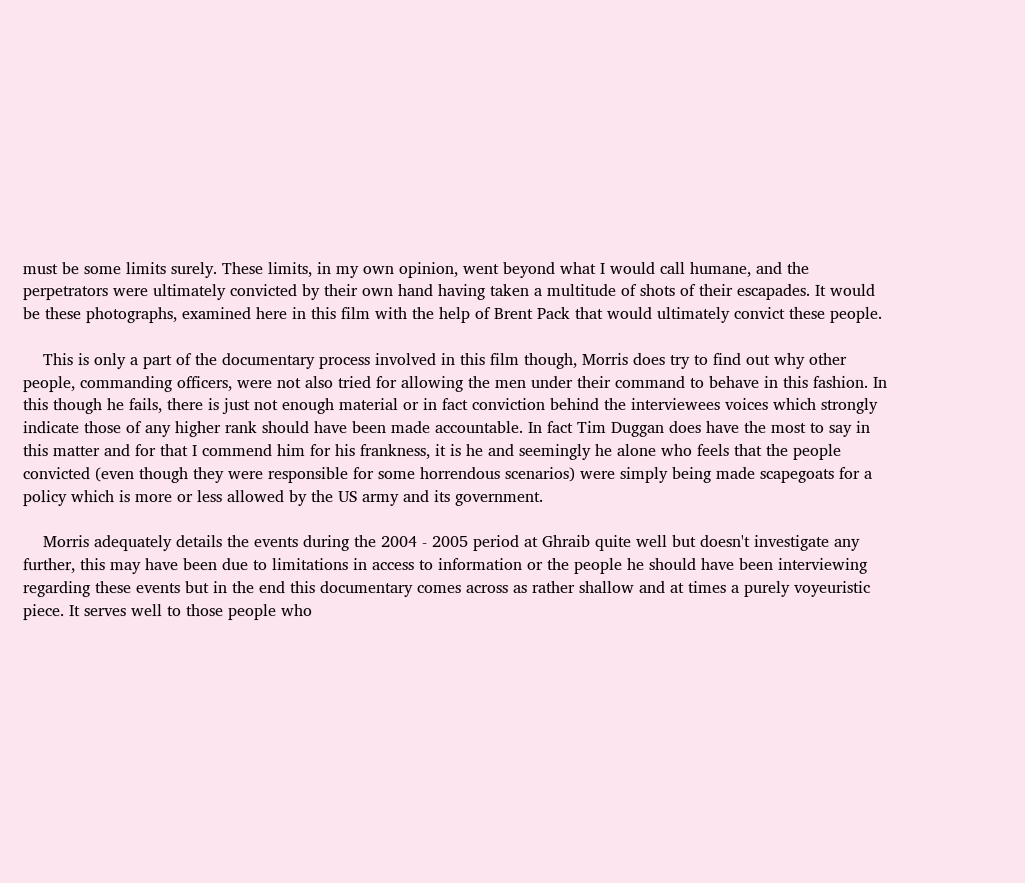must be some limits surely. These limits, in my own opinion, went beyond what I would call humane, and the perpetrators were ultimately convicted by their own hand having taken a multitude of shots of their escapades. It would be these photographs, examined here in this film with the help of Brent Pack that would ultimately convict these people.

    This is only a part of the documentary process involved in this film though, Morris does try to find out why other people, commanding officers, were not also tried for allowing the men under their command to behave in this fashion. In this though he fails, there is just not enough material or in fact conviction behind the interviewees voices which strongly indicate those of any higher rank should have been made accountable. In fact Tim Duggan does have the most to say in this matter and for that I commend him for his frankness, it is he and seemingly he alone who feels that the people convicted (even though they were responsible for some horrendous scenarios) were simply being made scapegoats for a policy which is more or less allowed by the US army and its government.

    Morris adequately details the events during the 2004 - 2005 period at Ghraib quite well but doesn't investigate any further, this may have been due to limitations in access to information or the people he should have been interviewing regarding these events but in the end this documentary comes across as rather shallow and at times a purely voyeuristic piece. It serves well to those people who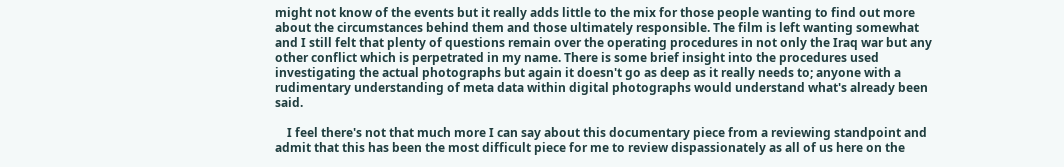might not know of the events but it really adds little to the mix for those people wanting to find out more about the circumstances behind them and those ultimately responsible. The film is left wanting somewhat and I still felt that plenty of questions remain over the operating procedures in not only the Iraq war but any other conflict which is perpetrated in my name. There is some brief insight into the procedures used investigating the actual photographs but again it doesn't go as deep as it really needs to; anyone with a rudimentary understanding of meta data within digital photographs would understand what's already been said.

    I feel there's not that much more I can say about this documentary piece from a reviewing standpoint and admit that this has been the most difficult piece for me to review dispassionately as all of us here on the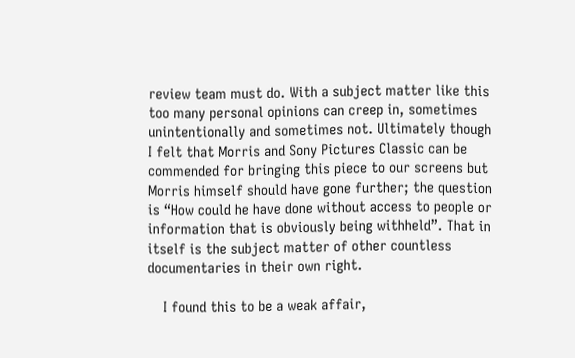review team must do. With a subject matter like this too many personal opinions can creep in, sometimes unintentionally and sometimes not. Ultimately though I felt that Morris and Sony Pictures Classic can be commended for bringing this piece to our screens but Morris himself should have gone further; the question is “How could he have done without access to people or information that is obviously being withheld”. That in itself is the subject matter of other countless documentaries in their own right.

    I found this to be a weak affair,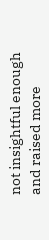not insightful enough and raised more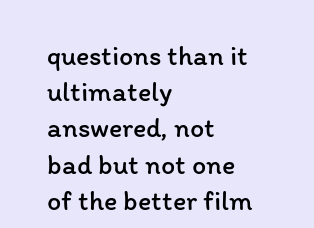questions than it ultimately answered, not bad but not one of the better film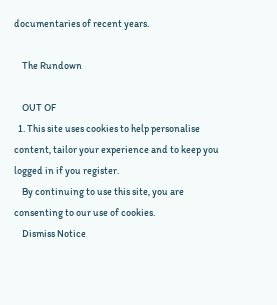documentaries of recent years.

    The Rundown

    OUT OF
  1. This site uses cookies to help personalise content, tailor your experience and to keep you logged in if you register.
    By continuing to use this site, you are consenting to our use of cookies.
    Dismiss Notice